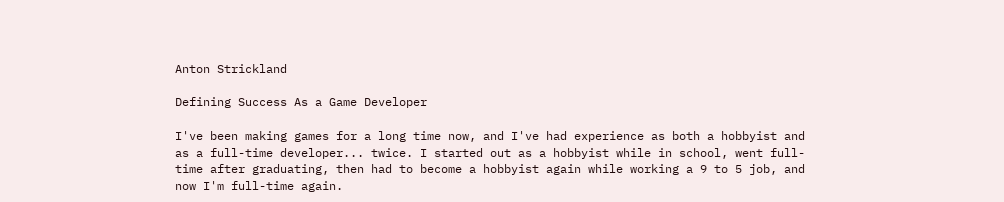Anton Strickland

Defining Success As a Game Developer

I've been making games for a long time now, and I've had experience as both a hobbyist and as a full-time developer... twice. I started out as a hobbyist while in school, went full-time after graduating, then had to become a hobbyist again while working a 9 to 5 job, and now I'm full-time again.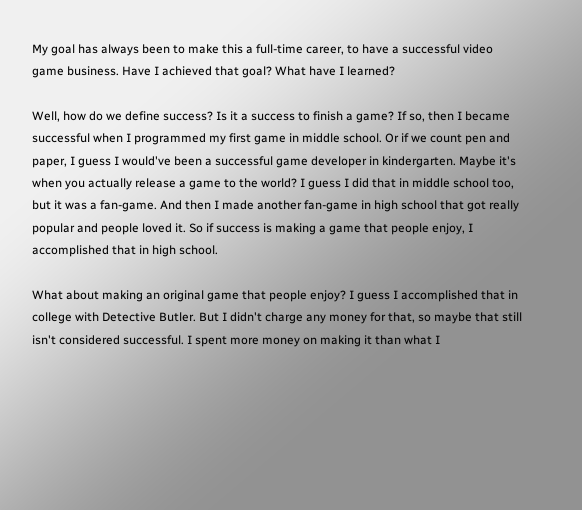My goal has always been to make this a full-time career, to have a successful video game business. Have I achieved that goal? What have I learned?

Well, how do we define success? Is it a success to finish a game? If so, then I became successful when I programmed my first game in middle school. Or if we count pen and paper, I guess I would've been a successful game developer in kindergarten. Maybe it's when you actually release a game to the world? I guess I did that in middle school too, but it was a fan-game. And then I made another fan-game in high school that got really popular and people loved it. So if success is making a game that people enjoy, I accomplished that in high school.

What about making an original game that people enjoy? I guess I accomplished that in college with Detective Butler. But I didn't charge any money for that, so maybe that still isn't considered successful. I spent more money on making it than what I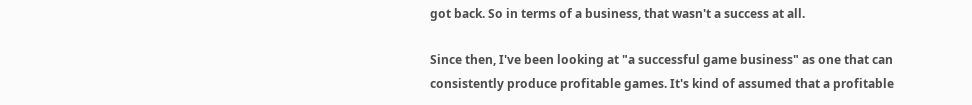got back. So in terms of a business, that wasn't a success at all.

Since then, I've been looking at "a successful game business" as one that can consistently produce profitable games. It's kind of assumed that a profitable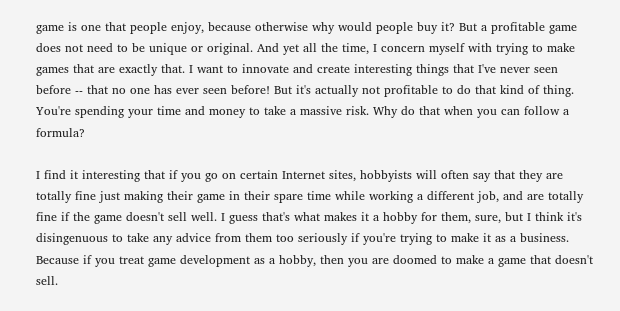game is one that people enjoy, because otherwise why would people buy it? But a profitable game does not need to be unique or original. And yet all the time, I concern myself with trying to make games that are exactly that. I want to innovate and create interesting things that I've never seen before -- that no one has ever seen before! But it's actually not profitable to do that kind of thing. You're spending your time and money to take a massive risk. Why do that when you can follow a formula?

I find it interesting that if you go on certain Internet sites, hobbyists will often say that they are totally fine just making their game in their spare time while working a different job, and are totally fine if the game doesn't sell well. I guess that's what makes it a hobby for them, sure, but I think it's disingenuous to take any advice from them too seriously if you're trying to make it as a business. Because if you treat game development as a hobby, then you are doomed to make a game that doesn't sell.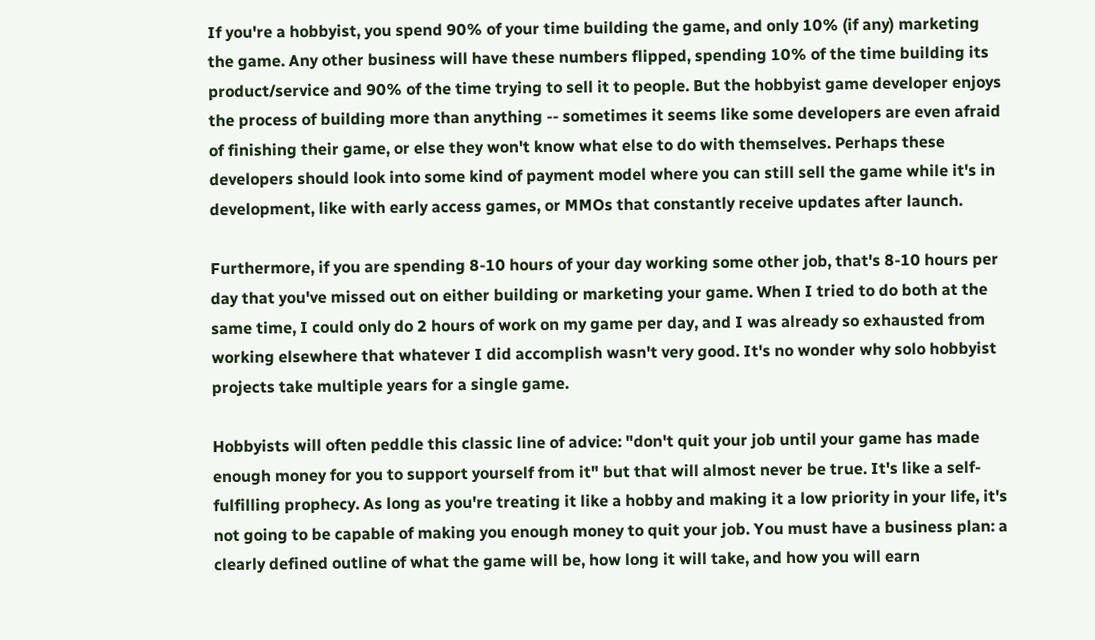If you're a hobbyist, you spend 90% of your time building the game, and only 10% (if any) marketing the game. Any other business will have these numbers flipped, spending 10% of the time building its product/service and 90% of the time trying to sell it to people. But the hobbyist game developer enjoys the process of building more than anything -- sometimes it seems like some developers are even afraid of finishing their game, or else they won't know what else to do with themselves. Perhaps these developers should look into some kind of payment model where you can still sell the game while it's in development, like with early access games, or MMOs that constantly receive updates after launch.

Furthermore, if you are spending 8-10 hours of your day working some other job, that's 8-10 hours per day that you've missed out on either building or marketing your game. When I tried to do both at the same time, I could only do 2 hours of work on my game per day, and I was already so exhausted from working elsewhere that whatever I did accomplish wasn't very good. It's no wonder why solo hobbyist projects take multiple years for a single game.

Hobbyists will often peddle this classic line of advice: "don't quit your job until your game has made enough money for you to support yourself from it" but that will almost never be true. It's like a self-fulfilling prophecy. As long as you're treating it like a hobby and making it a low priority in your life, it's not going to be capable of making you enough money to quit your job. You must have a business plan: a clearly defined outline of what the game will be, how long it will take, and how you will earn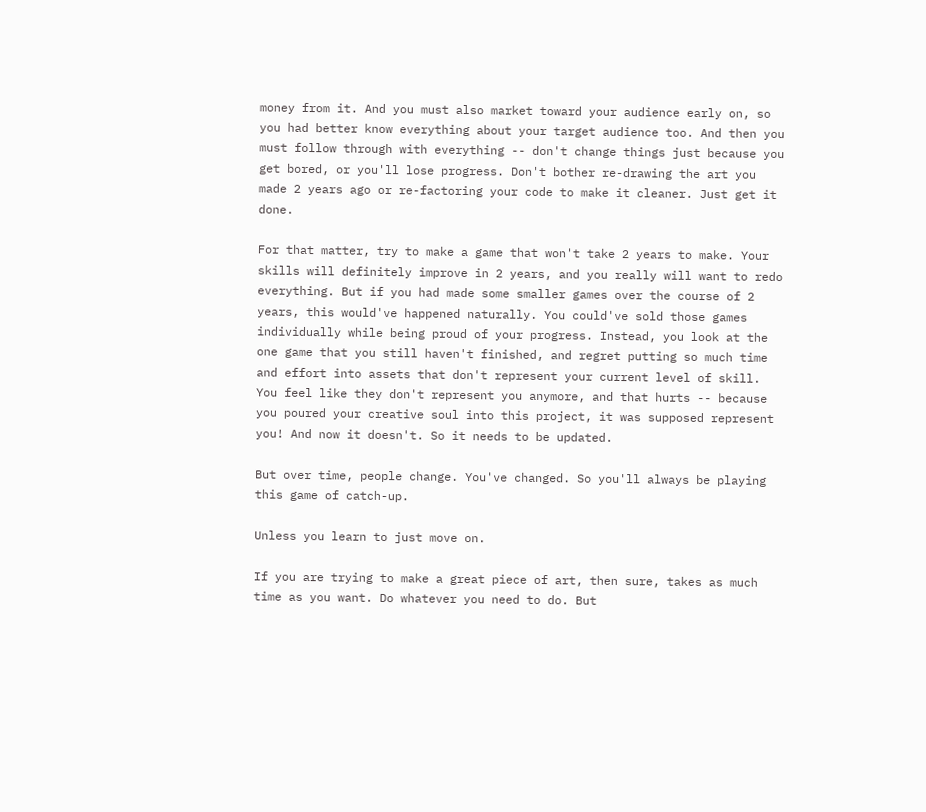money from it. And you must also market toward your audience early on, so you had better know everything about your target audience too. And then you must follow through with everything -- don't change things just because you get bored, or you'll lose progress. Don't bother re-drawing the art you made 2 years ago or re-factoring your code to make it cleaner. Just get it done.

For that matter, try to make a game that won't take 2 years to make. Your skills will definitely improve in 2 years, and you really will want to redo everything. But if you had made some smaller games over the course of 2 years, this would've happened naturally. You could've sold those games individually while being proud of your progress. Instead, you look at the one game that you still haven't finished, and regret putting so much time and effort into assets that don't represent your current level of skill. You feel like they don't represent you anymore, and that hurts -- because you poured your creative soul into this project, it was supposed represent you! And now it doesn't. So it needs to be updated.

But over time, people change. You've changed. So you'll always be playing this game of catch-up.

Unless you learn to just move on.

If you are trying to make a great piece of art, then sure, takes as much time as you want. Do whatever you need to do. But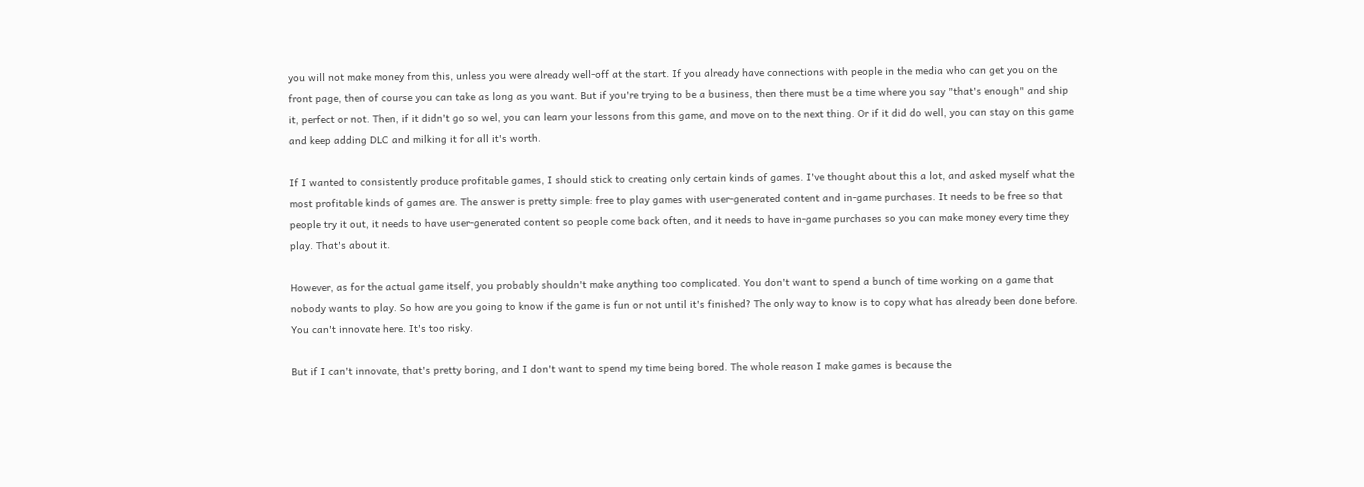you will not make money from this, unless you were already well-off at the start. If you already have connections with people in the media who can get you on the front page, then of course you can take as long as you want. But if you're trying to be a business, then there must be a time where you say "that's enough" and ship it, perfect or not. Then, if it didn't go so wel, you can learn your lessons from this game, and move on to the next thing. Or if it did do well, you can stay on this game and keep adding DLC and milking it for all it's worth.

If I wanted to consistently produce profitable games, I should stick to creating only certain kinds of games. I've thought about this a lot, and asked myself what the most profitable kinds of games are. The answer is pretty simple: free to play games with user-generated content and in-game purchases. It needs to be free so that people try it out, it needs to have user-generated content so people come back often, and it needs to have in-game purchases so you can make money every time they play. That's about it.

However, as for the actual game itself, you probably shouldn't make anything too complicated. You don't want to spend a bunch of time working on a game that nobody wants to play. So how are you going to know if the game is fun or not until it's finished? The only way to know is to copy what has already been done before. You can't innovate here. It's too risky.

But if I can't innovate, that's pretty boring, and I don't want to spend my time being bored. The whole reason I make games is because the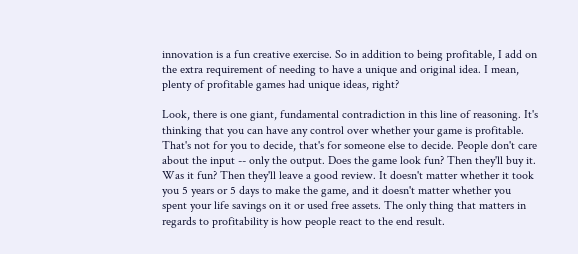innovation is a fun creative exercise. So in addition to being profitable, I add on the extra requirement of needing to have a unique and original idea. I mean, plenty of profitable games had unique ideas, right?

Look, there is one giant, fundamental contradiction in this line of reasoning. It's thinking that you can have any control over whether your game is profitable. That's not for you to decide, that's for someone else to decide. People don't care about the input -- only the output. Does the game look fun? Then they'll buy it. Was it fun? Then they'll leave a good review. It doesn't matter whether it took you 5 years or 5 days to make the game, and it doesn't matter whether you spent your life savings on it or used free assets. The only thing that matters in regards to profitability is how people react to the end result.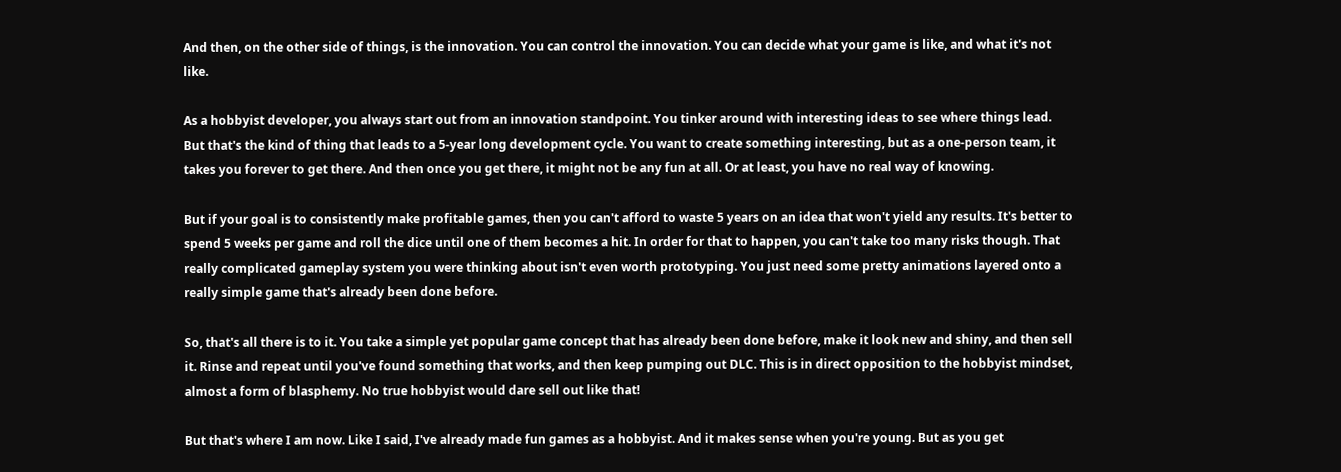And then, on the other side of things, is the innovation. You can control the innovation. You can decide what your game is like, and what it's not like.

As a hobbyist developer, you always start out from an innovation standpoint. You tinker around with interesting ideas to see where things lead. But that's the kind of thing that leads to a 5-year long development cycle. You want to create something interesting, but as a one-person team, it takes you forever to get there. And then once you get there, it might not be any fun at all. Or at least, you have no real way of knowing.

But if your goal is to consistently make profitable games, then you can't afford to waste 5 years on an idea that won't yield any results. It's better to spend 5 weeks per game and roll the dice until one of them becomes a hit. In order for that to happen, you can't take too many risks though. That really complicated gameplay system you were thinking about isn't even worth prototyping. You just need some pretty animations layered onto a really simple game that's already been done before.

So, that's all there is to it. You take a simple yet popular game concept that has already been done before, make it look new and shiny, and then sell it. Rinse and repeat until you've found something that works, and then keep pumping out DLC. This is in direct opposition to the hobbyist mindset, almost a form of blasphemy. No true hobbyist would dare sell out like that!

But that's where I am now. Like I said, I've already made fun games as a hobbyist. And it makes sense when you're young. But as you get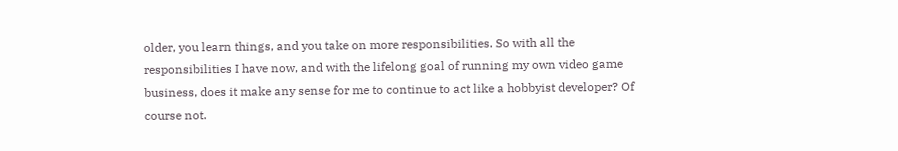older, you learn things, and you take on more responsibilities. So with all the responsibilities I have now, and with the lifelong goal of running my own video game business, does it make any sense for me to continue to act like a hobbyist developer? Of course not.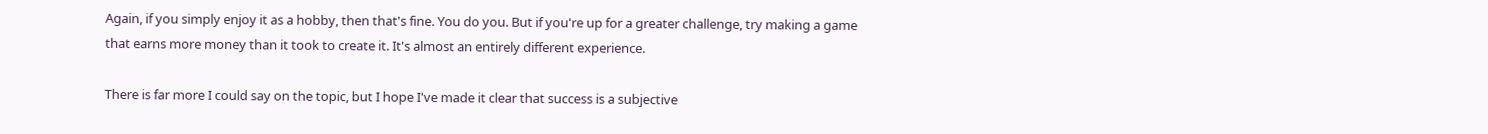Again, if you simply enjoy it as a hobby, then that's fine. You do you. But if you're up for a greater challenge, try making a game that earns more money than it took to create it. It's almost an entirely different experience.

There is far more I could say on the topic, but I hope I've made it clear that success is a subjective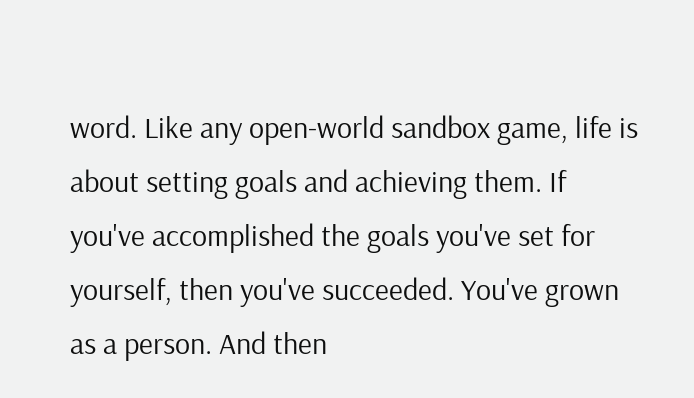word. Like any open-world sandbox game, life is about setting goals and achieving them. If you've accomplished the goals you've set for yourself, then you've succeeded. You've grown as a person. And then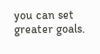you can set greater goals.